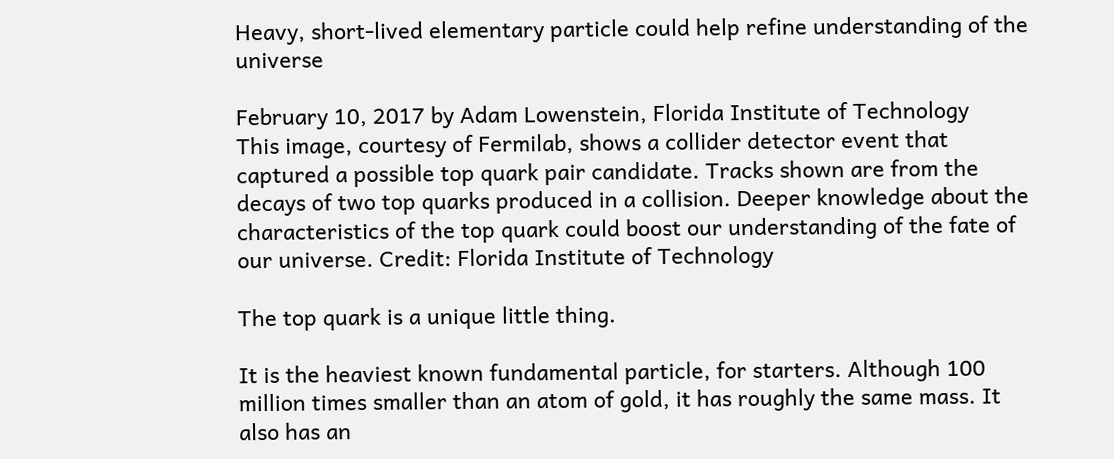Heavy, short-lived elementary particle could help refine understanding of the universe

February 10, 2017 by Adam Lowenstein, Florida Institute of Technology
This image, courtesy of Fermilab, shows a collider detector event that captured a possible top quark pair candidate. Tracks shown are from the decays of two top quarks produced in a collision. Deeper knowledge about the characteristics of the top quark could boost our understanding of the fate of our universe. Credit: Florida Institute of Technology

The top quark is a unique little thing.

It is the heaviest known fundamental particle, for starters. Although 100 million times smaller than an atom of gold, it has roughly the same mass. It also has an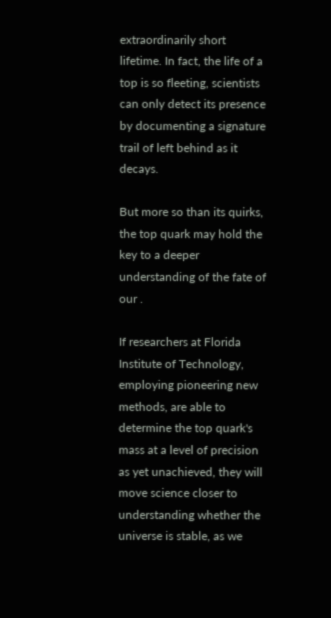extraordinarily short lifetime. In fact, the life of a top is so fleeting, scientists can only detect its presence by documenting a signature trail of left behind as it decays.

But more so than its quirks, the top quark may hold the key to a deeper understanding of the fate of our .

If researchers at Florida Institute of Technology, employing pioneering new methods, are able to determine the top quark's mass at a level of precision as yet unachieved, they will move science closer to understanding whether the universe is stable, as we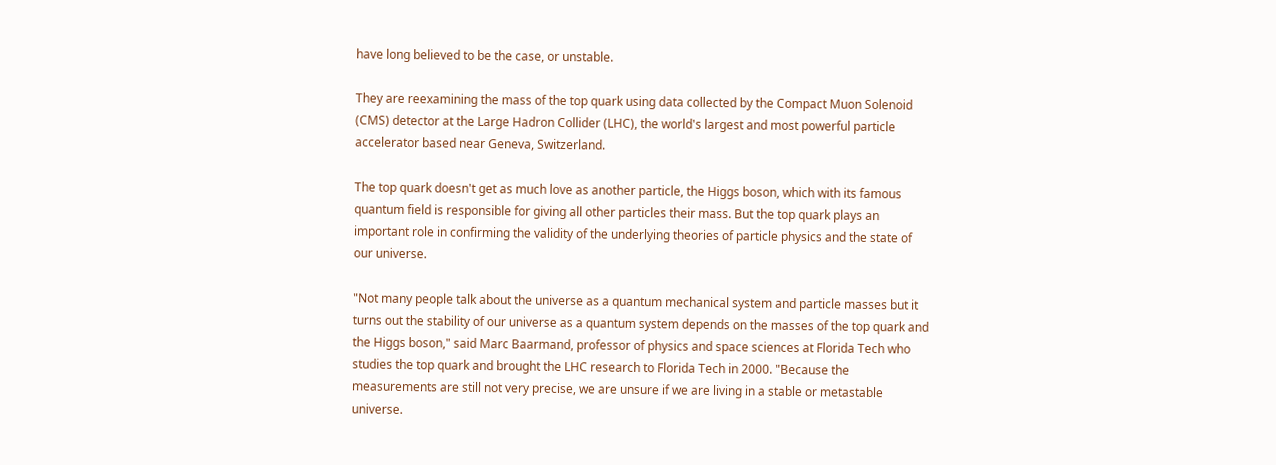have long believed to be the case, or unstable.

They are reexamining the mass of the top quark using data collected by the Compact Muon Solenoid (CMS) detector at the Large Hadron Collider (LHC), the world's largest and most powerful particle accelerator based near Geneva, Switzerland.

The top quark doesn't get as much love as another particle, the Higgs boson, which with its famous quantum field is responsible for giving all other particles their mass. But the top quark plays an important role in confirming the validity of the underlying theories of particle physics and the state of our universe.

"Not many people talk about the universe as a quantum mechanical system and particle masses but it turns out the stability of our universe as a quantum system depends on the masses of the top quark and the Higgs boson," said Marc Baarmand, professor of physics and space sciences at Florida Tech who studies the top quark and brought the LHC research to Florida Tech in 2000. "Because the measurements are still not very precise, we are unsure if we are living in a stable or metastable universe.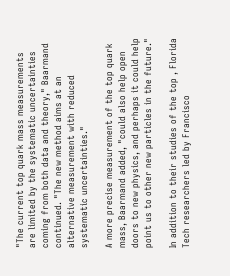"The current top quark mass measurements are limited by the systematic uncertainties coming from both data and theory," Baarmand continued. "The new method aims at an alternative measurement with reduced systematic uncertainties."

A more precise measurement of the top quark mass, Baarmand added, "could also help open doors to new physics, and perhaps it could help point us to other new particles in the future."

In addition to their studies of the top , Florida Tech researchers led by Francisco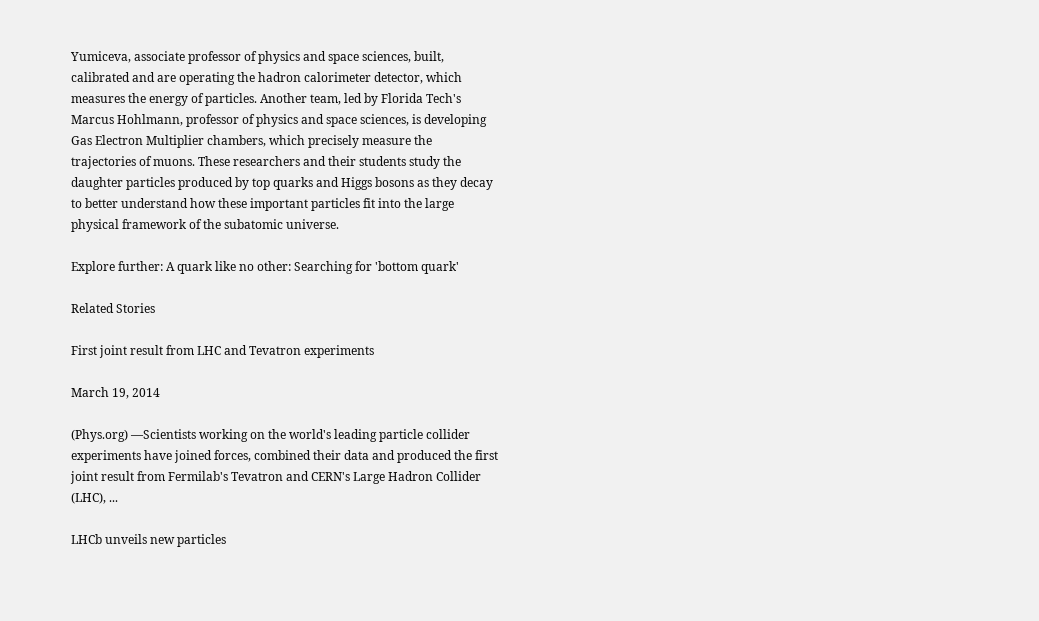Yumiceva, associate professor of physics and space sciences, built, calibrated and are operating the hadron calorimeter detector, which measures the energy of particles. Another team, led by Florida Tech's Marcus Hohlmann, professor of physics and space sciences, is developing Gas Electron Multiplier chambers, which precisely measure the trajectories of muons. These researchers and their students study the daughter particles produced by top quarks and Higgs bosons as they decay to better understand how these important particles fit into the large physical framework of the subatomic universe.

Explore further: A quark like no other: Searching for 'bottom quark'

Related Stories

First joint result from LHC and Tevatron experiments

March 19, 2014

(Phys.org) —Scientists working on the world's leading particle collider experiments have joined forces, combined their data and produced the first joint result from Fermilab's Tevatron and CERN's Large Hadron Collider (LHC), ...

LHCb unveils new particles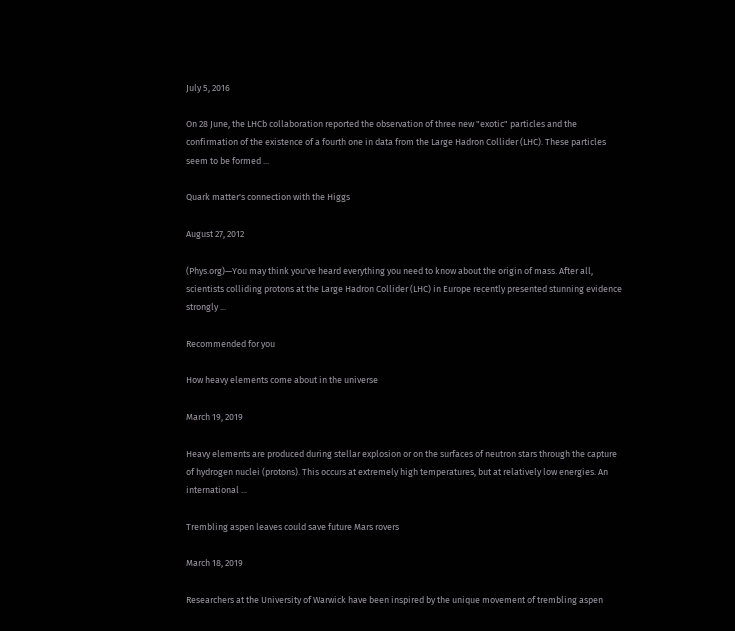July 5, 2016

On 28 June, the LHCb collaboration reported the observation of three new "exotic" particles and the confirmation of the existence of a fourth one in data from the Large Hadron Collider (LHC). These particles seem to be formed ...

Quark matter's connection with the Higgs

August 27, 2012

(Phys.org)—You may think you've heard everything you need to know about the origin of mass. After all, scientists colliding protons at the Large Hadron Collider (LHC) in Europe recently presented stunning evidence strongly ...

Recommended for you

How heavy elements come about in the universe

March 19, 2019

Heavy elements are produced during stellar explosion or on the surfaces of neutron stars through the capture of hydrogen nuclei (protons). This occurs at extremely high temperatures, but at relatively low energies. An international ...

Trembling aspen leaves could save future Mars rovers

March 18, 2019

Researchers at the University of Warwick have been inspired by the unique movement of trembling aspen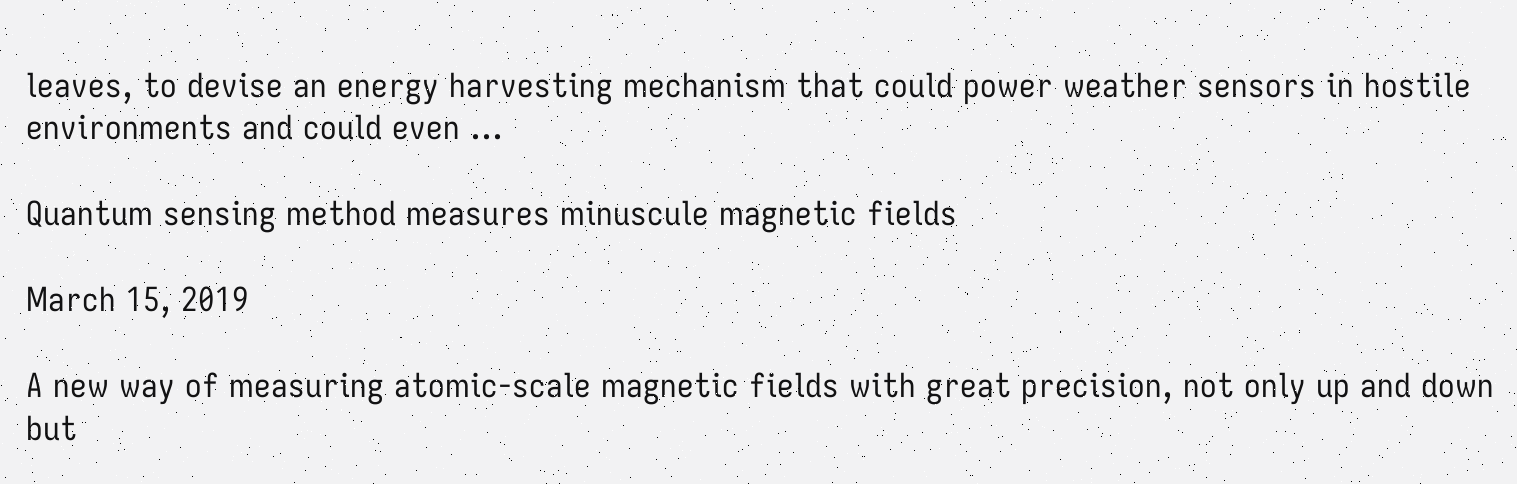leaves, to devise an energy harvesting mechanism that could power weather sensors in hostile environments and could even ...

Quantum sensing method measures minuscule magnetic fields

March 15, 2019

A new way of measuring atomic-scale magnetic fields with great precision, not only up and down but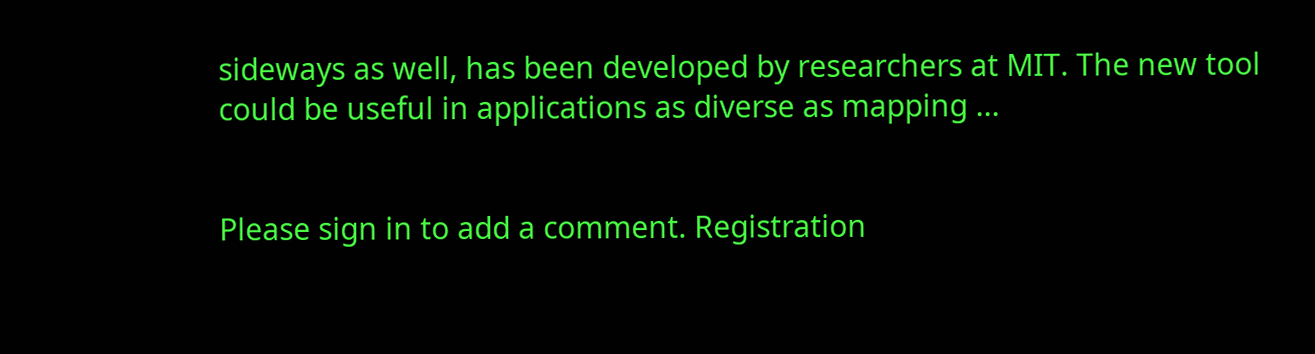sideways as well, has been developed by researchers at MIT. The new tool could be useful in applications as diverse as mapping ...


Please sign in to add a comment. Registration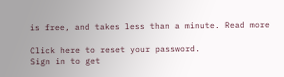is free, and takes less than a minute. Read more

Click here to reset your password.
Sign in to get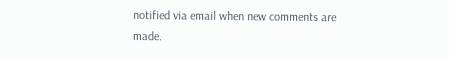notified via email when new comments are made.